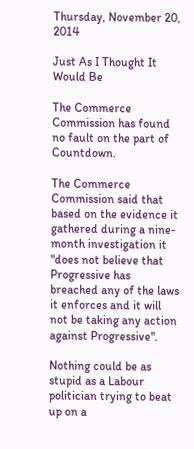Thursday, November 20, 2014

Just As I Thought It Would Be

The Commerce Commission has found no fault on the part of Countdown.

The Commerce Commission said that based on the evidence it gathered during a nine-month investigation it "does not believe that Progressive has breached any of the laws it enforces and it will not be taking any action against Progressive".

Nothing could be as stupid as a Labour politician trying to beat up on a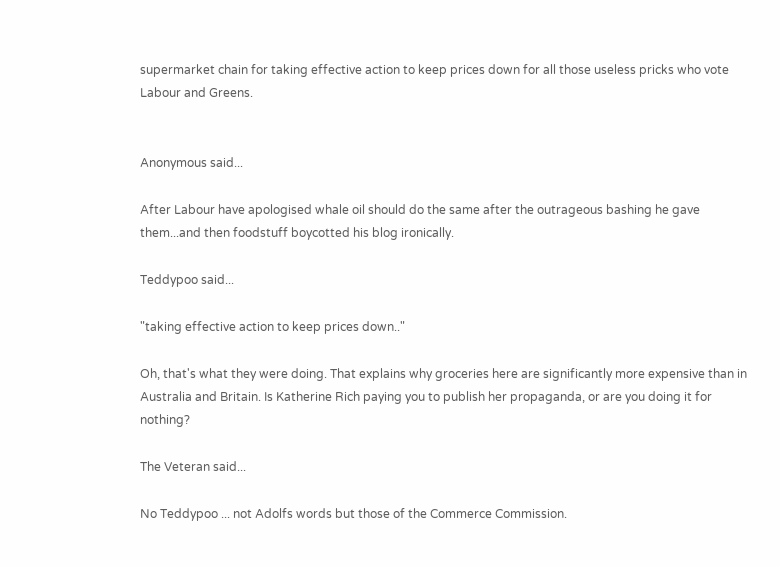supermarket chain for taking effective action to keep prices down for all those useless pricks who vote Labour and Greens.


Anonymous said...

After Labour have apologised whale oil should do the same after the outrageous bashing he gave them...and then foodstuff boycotted his blog ironically.

Teddypoo said...

"taking effective action to keep prices down.."

Oh, that's what they were doing. That explains why groceries here are significantly more expensive than in Australia and Britain. Is Katherine Rich paying you to publish her propaganda, or are you doing it for nothing?

The Veteran said...

No Teddypoo ... not Adolfs words but those of the Commerce Commission.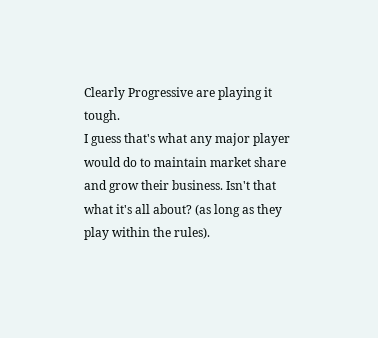Clearly Progressive are playing it tough.
I guess that's what any major player would do to maintain market share and grow their business. Isn't that what it's all about? (as long as they play within the rules).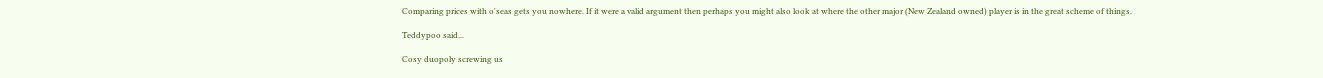Comparing prices with o'seas gets you nowhere. If it were a valid argument then perhaps you might also look at where the other major (New Zealand owned) player is in the great scheme of things.

Teddypoo said...

Cosy duopoly screwing us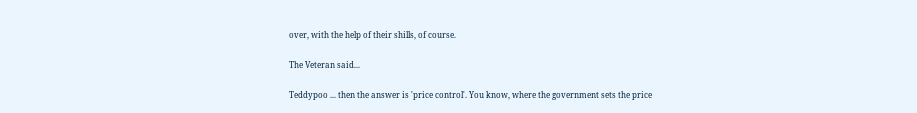over, with the help of their shills, of course.

The Veteran said...

Teddypoo ... then the answer is 'price control'. You know, where the government sets the price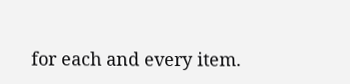for each and every item.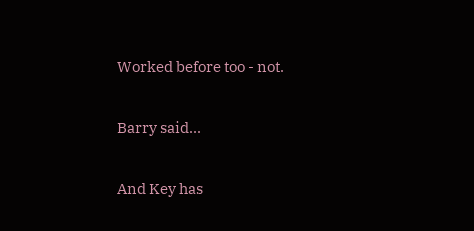Worked before too - not.

Barry said...

And Key has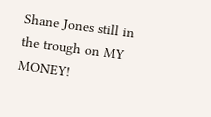Shane Jones still in the trough on MY MONEY!